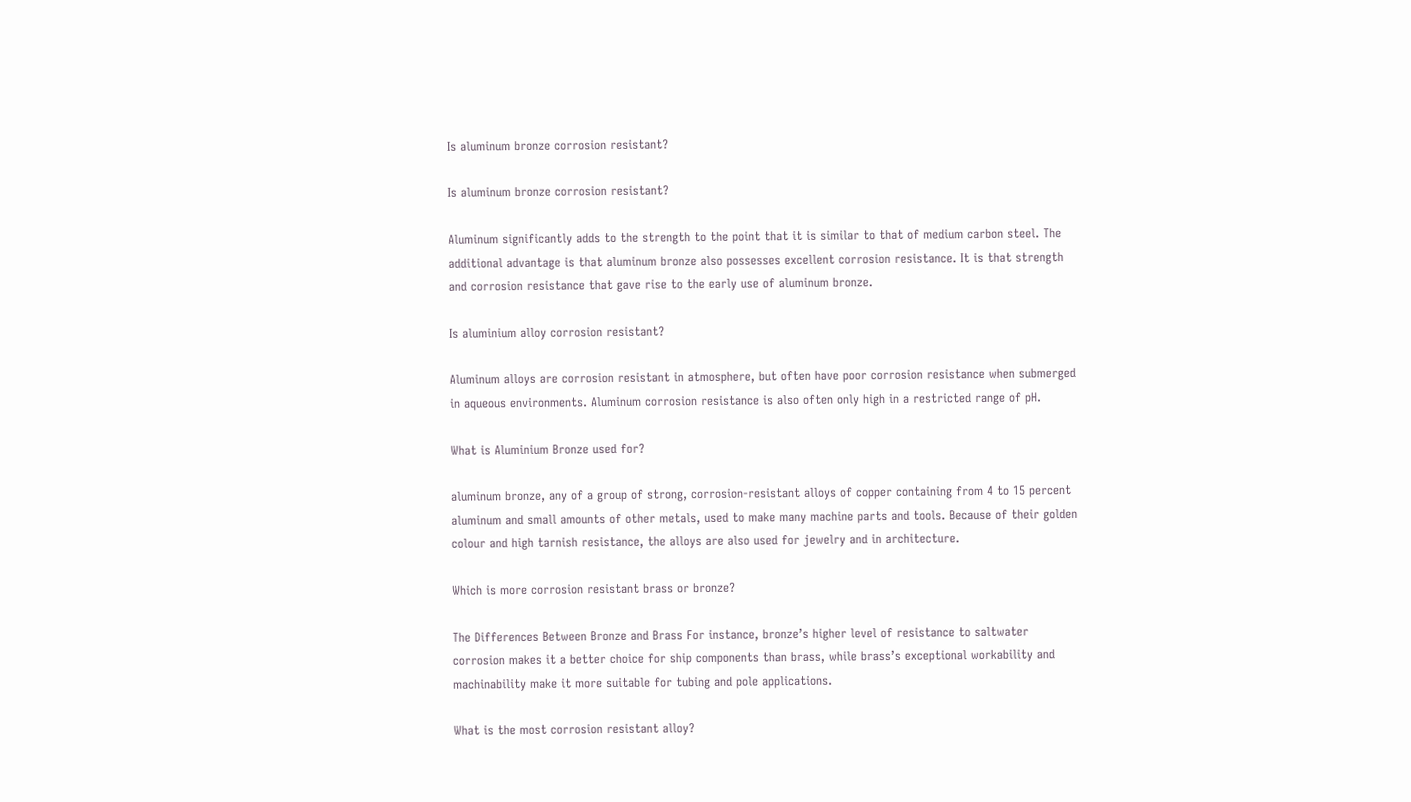Is aluminum bronze corrosion resistant?

Is aluminum bronze corrosion resistant?

Aluminum significantly adds to the strength to the point that it is similar to that of medium carbon steel. The additional advantage is that aluminum bronze also possesses excellent corrosion resistance. It is that strength and corrosion resistance that gave rise to the early use of aluminum bronze.

Is aluminium alloy corrosion resistant?

Aluminum alloys are corrosion resistant in atmosphere, but often have poor corrosion resistance when submerged in aqueous environments. Aluminum corrosion resistance is also often only high in a restricted range of pH.

What is Aluminium Bronze used for?

aluminum bronze, any of a group of strong, corrosion-resistant alloys of copper containing from 4 to 15 percent aluminum and small amounts of other metals, used to make many machine parts and tools. Because of their golden colour and high tarnish resistance, the alloys are also used for jewelry and in architecture.

Which is more corrosion resistant brass or bronze?

The Differences Between Bronze and Brass For instance, bronze’s higher level of resistance to saltwater corrosion makes it a better choice for ship components than brass, while brass’s exceptional workability and machinability make it more suitable for tubing and pole applications.

What is the most corrosion resistant alloy?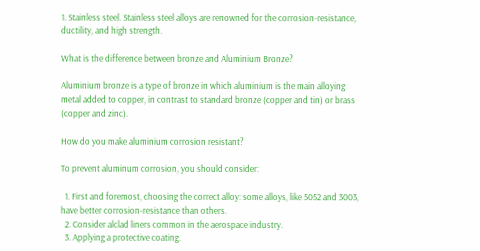1. Stainless steel. Stainless steel alloys are renowned for the corrosion-resistance, ductility, and high strength.

What is the difference between bronze and Aluminium Bronze?

Aluminium bronze is a type of bronze in which aluminium is the main alloying metal added to copper, in contrast to standard bronze (copper and tin) or brass (copper and zinc).

How do you make aluminium corrosion resistant?

To prevent aluminum corrosion, you should consider:

  1. First and foremost, choosing the correct alloy: some alloys, like 5052 and 3003, have better corrosion-resistance than others.
  2. Consider alclad liners common in the aerospace industry.
  3. Applying a protective coating.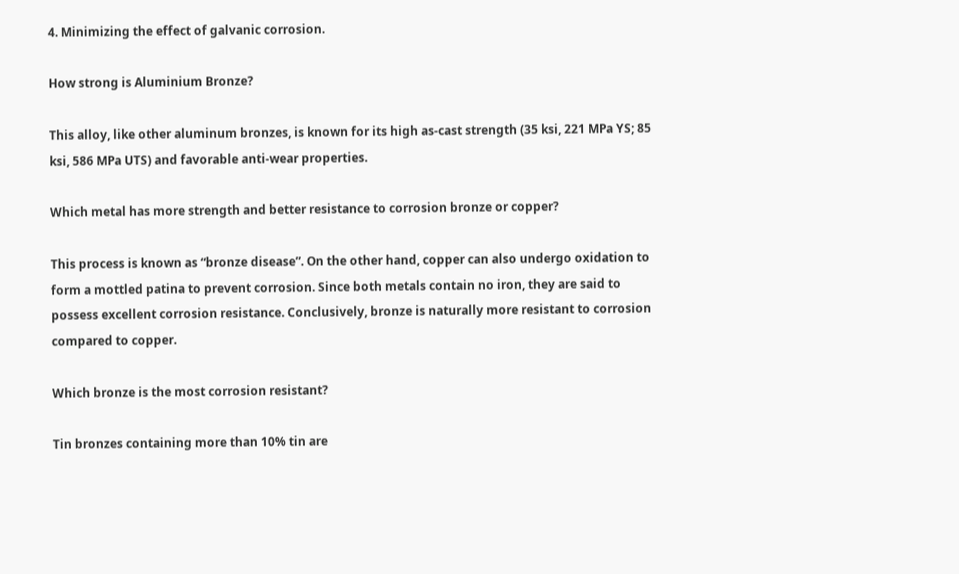4. Minimizing the effect of galvanic corrosion.

How strong is Aluminium Bronze?

This alloy, like other aluminum bronzes, is known for its high as-cast strength (35 ksi, 221 MPa YS; 85 ksi, 586 MPa UTS) and favorable anti-wear properties.

Which metal has more strength and better resistance to corrosion bronze or copper?

This process is known as “bronze disease”. On the other hand, copper can also undergo oxidation to form a mottled patina to prevent corrosion. Since both metals contain no iron, they are said to possess excellent corrosion resistance. Conclusively, bronze is naturally more resistant to corrosion compared to copper.

Which bronze is the most corrosion resistant?

Tin bronzes containing more than 10% tin are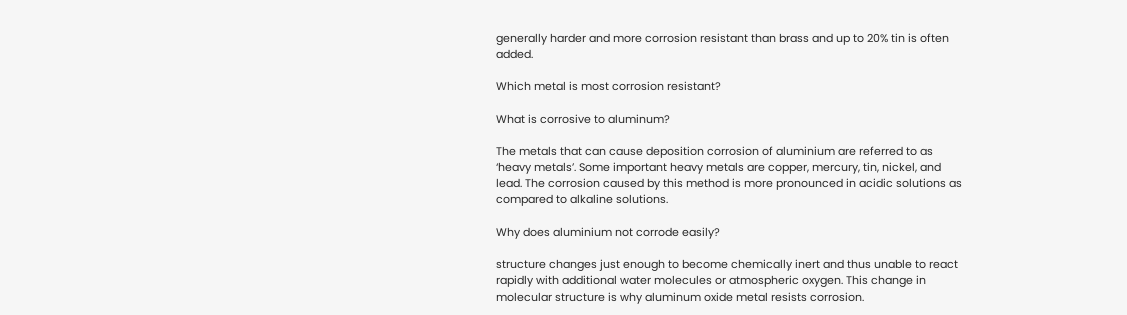generally harder and more corrosion resistant than brass and up to 20% tin is often added.

Which metal is most corrosion resistant?

What is corrosive to aluminum?

The metals that can cause deposition corrosion of aluminium are referred to as ‘heavy metals’. Some important heavy metals are copper, mercury, tin, nickel, and lead. The corrosion caused by this method is more pronounced in acidic solutions as compared to alkaline solutions.

Why does aluminium not corrode easily?

structure changes just enough to become chemically inert and thus unable to react rapidly with additional water molecules or atmospheric oxygen. This change in molecular structure is why aluminum oxide metal resists corrosion.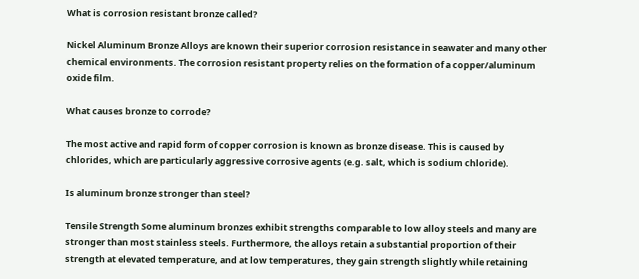What is corrosion resistant bronze called?

Nickel Aluminum Bronze Alloys are known their superior corrosion resistance in seawater and many other chemical environments. The corrosion resistant property relies on the formation of a copper/aluminum oxide film.

What causes bronze to corrode?

The most active and rapid form of copper corrosion is known as bronze disease. This is caused by chlorides, which are particularly aggressive corrosive agents (e.g. salt, which is sodium chloride).

Is aluminum bronze stronger than steel?

Tensile Strength Some aluminum bronzes exhibit strengths comparable to low alloy steels and many are stronger than most stainless steels. Furthermore, the alloys retain a substantial proportion of their strength at elevated temperature, and at low temperatures, they gain strength slightly while retaining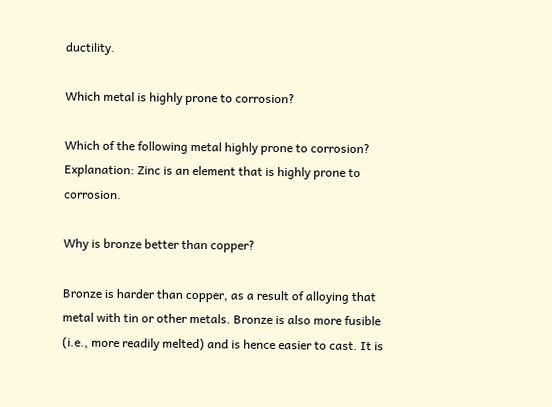ductility.

Which metal is highly prone to corrosion?

Which of the following metal highly prone to corrosion? Explanation: Zinc is an element that is highly prone to corrosion.

Why is bronze better than copper?

Bronze is harder than copper, as a result of alloying that metal with tin or other metals. Bronze is also more fusible (i.e., more readily melted) and is hence easier to cast. It is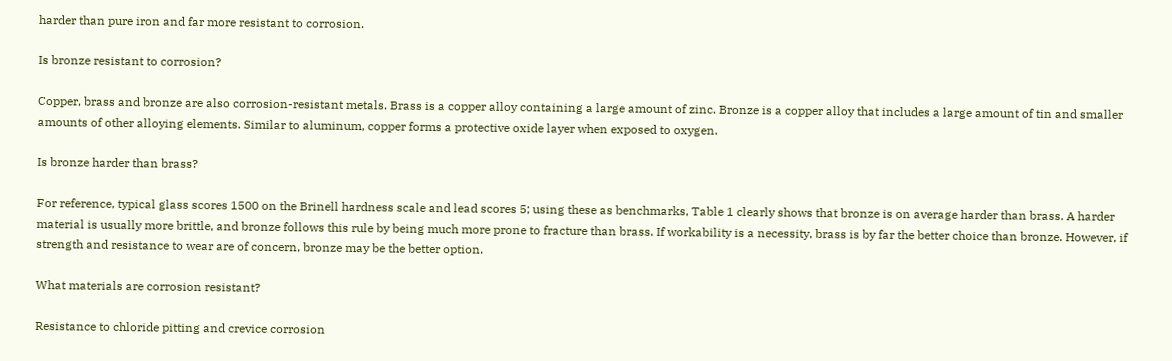harder than pure iron and far more resistant to corrosion.

Is bronze resistant to corrosion?

Copper, brass and bronze are also corrosion-resistant metals. Brass is a copper alloy containing a large amount of zinc. Bronze is a copper alloy that includes a large amount of tin and smaller amounts of other alloying elements. Similar to aluminum, copper forms a protective oxide layer when exposed to oxygen.

Is bronze harder than brass?

For reference, typical glass scores 1500 on the Brinell hardness scale and lead scores 5; using these as benchmarks, Table 1 clearly shows that bronze is on average harder than brass. A harder material is usually more brittle, and bronze follows this rule by being much more prone to fracture than brass. If workability is a necessity, brass is by far the better choice than bronze. However, if strength and resistance to wear are of concern, bronze may be the better option.

What materials are corrosion resistant?

Resistance to chloride pitting and crevice corrosion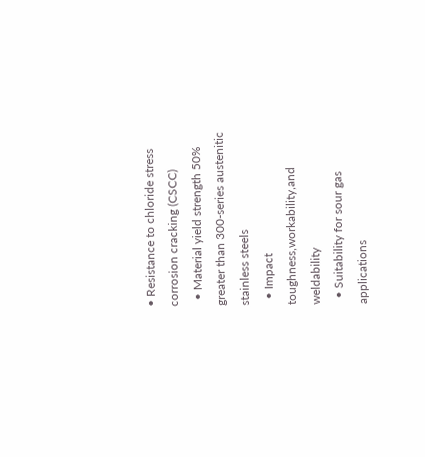• Resistance to chloride stress corrosion cracking (CSCC)
  • Material yield strength 50% greater than 300-series austenitic stainless steels
  • Impact toughness,workability,and weldability
  • Suitability for sour gas applications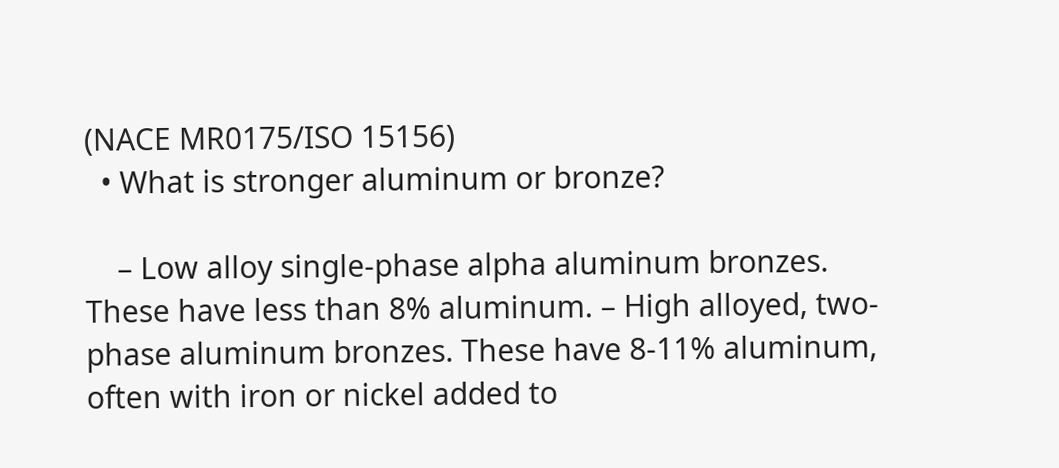(NACE MR0175/ISO 15156)
  • What is stronger aluminum or bronze?

    – Low alloy single-phase alpha aluminum bronzes. These have less than 8% aluminum. – High alloyed, two-phase aluminum bronzes. These have 8-11% aluminum, often with iron or nickel added to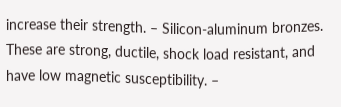increase their strength. – Silicon-aluminum bronzes. These are strong, ductile, shock load resistant, and have low magnetic susceptibility. –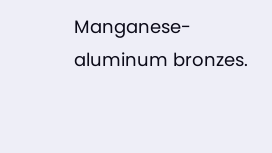Manganese-aluminum bronzes.